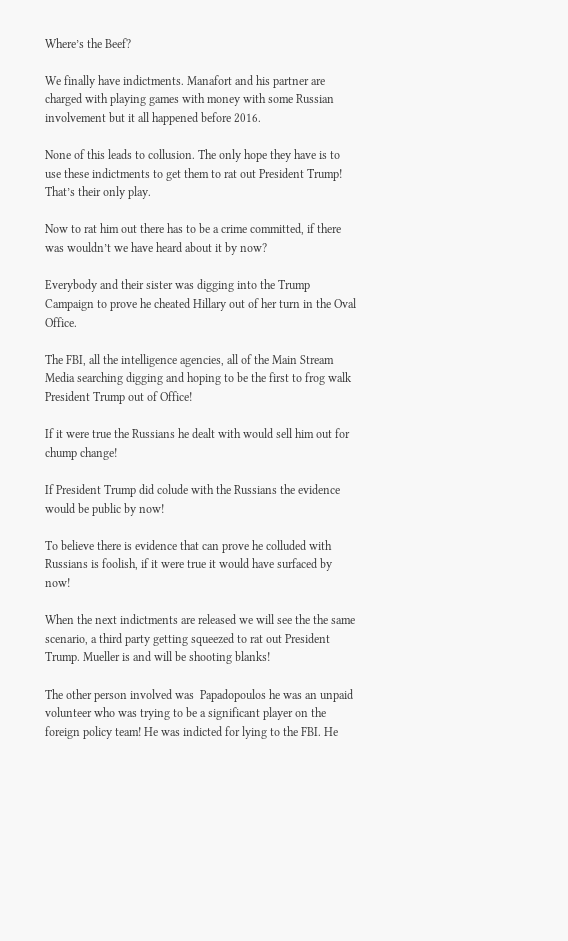Where’s the Beef?

We finally have indictments. Manafort and his partner are charged with playing games with money with some Russian involvement but it all happened before 2016.

None of this leads to collusion. The only hope they have is to use these indictments to get them to rat out President Trump! That’s their only play.

Now to rat him out there has to be a crime committed, if there was wouldn’t we have heard about it by now?

Everybody and their sister was digging into the Trump Campaign to prove he cheated Hillary out of her turn in the Oval Office.

The FBI, all the intelligence agencies, all of the Main Stream Media searching digging and hoping to be the first to frog walk President Trump out of Office!

If it were true the Russians he dealt with would sell him out for chump change!

If President Trump did colude with the Russians the evidence would be public by now!

To believe there is evidence that can prove he colluded with Russians is foolish, if it were true it would have surfaced by now!

When the next indictments are released we will see the the same scenario, a third party getting squeezed to rat out President Trump. Mueller is and will be shooting blanks!

The other person involved was  Papadopoulos he was an unpaid volunteer who was trying to be a significant player on the foreign policy team! He was indicted for lying to the FBI. He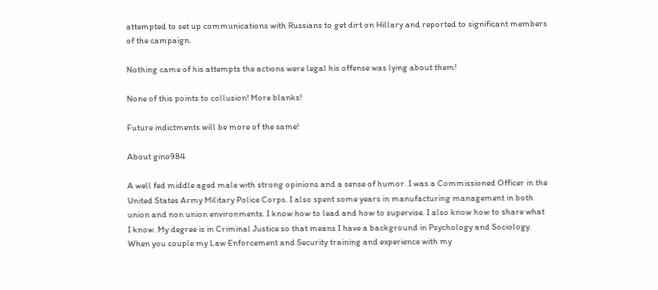attempted to set up communications with Russians to get dirt on Hillary and reported to significant members of the campaign.

Nothing came of his attempts the actions were legal his offense was lying about them!

None of this points to collusion! More blanks!

Future indictments will be more of the same!

About gino984

A well fed middle aged male with strong opinions and a sense of humor. I was a Commissioned Officer in the United States Army Military Police Corps. I also spent some years in manufacturing management in both union and non union environments. I know how to lead and how to supervise. I also know how to share what I know. My degree is in Criminal Justice so that means I have a background in Psychology and Sociology. When you couple my Law Enforcement and Security training and experience with my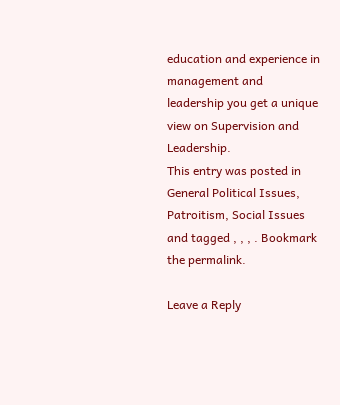education and experience in management and leadership you get a unique view on Supervision and Leadership.
This entry was posted in General Political Issues, Patroitism, Social Issues and tagged , , , . Bookmark the permalink.

Leave a Reply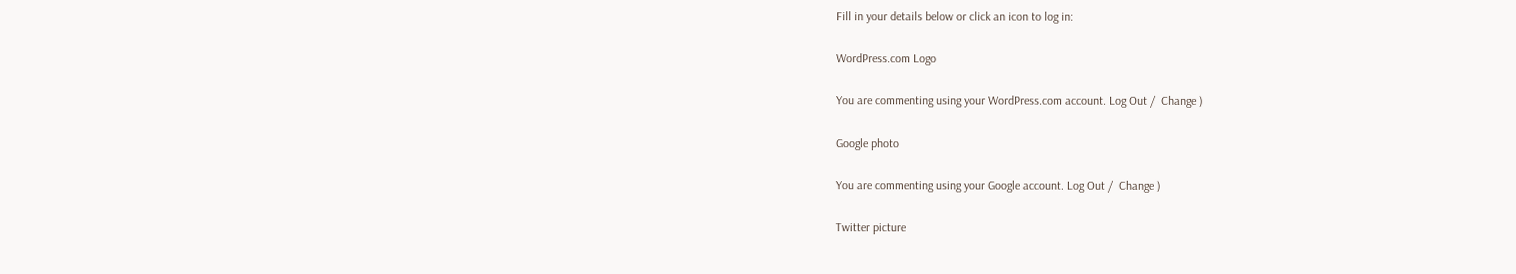Fill in your details below or click an icon to log in:

WordPress.com Logo

You are commenting using your WordPress.com account. Log Out /  Change )

Google photo

You are commenting using your Google account. Log Out /  Change )

Twitter picture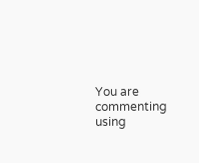You are commenting using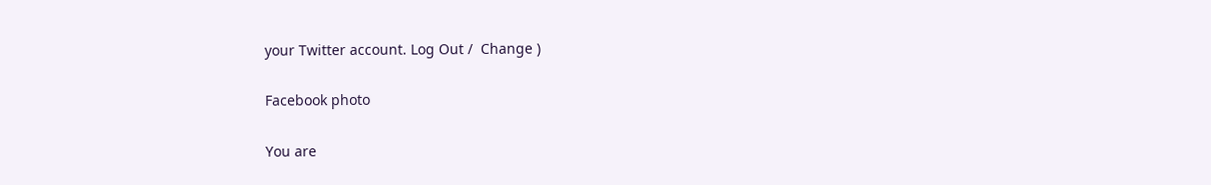your Twitter account. Log Out /  Change )

Facebook photo

You are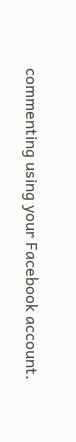commenting using your Facebook account.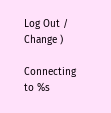Log Out /  Change )

Connecting to %s